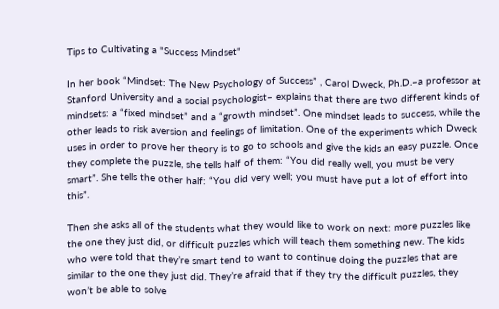Tips to Cultivating a "Success Mindset"

In her book “Mindset: The New Psychology of Success” , Carol Dweck, Ph.D.–a professor at Stanford University and a social psychologist– explains that there are two different kinds of mindsets: a “fixed mindset” and a “growth mindset”. One mindset leads to success, while the other leads to risk aversion and feelings of limitation. One of the experiments which Dweck uses in order to prove her theory is to go to schools and give the kids an easy puzzle. Once they complete the puzzle, she tells half of them: “You did really well, you must be very smart”. She tells the other half: “You did very well; you must have put a lot of effort into this”.

Then she asks all of the students what they would like to work on next: more puzzles like the one they just did, or difficult puzzles which will teach them something new. The kids who were told that they’re smart tend to want to continue doing the puzzles that are similar to the one they just did. They’re afraid that if they try the difficult puzzles, they won’t be able to solve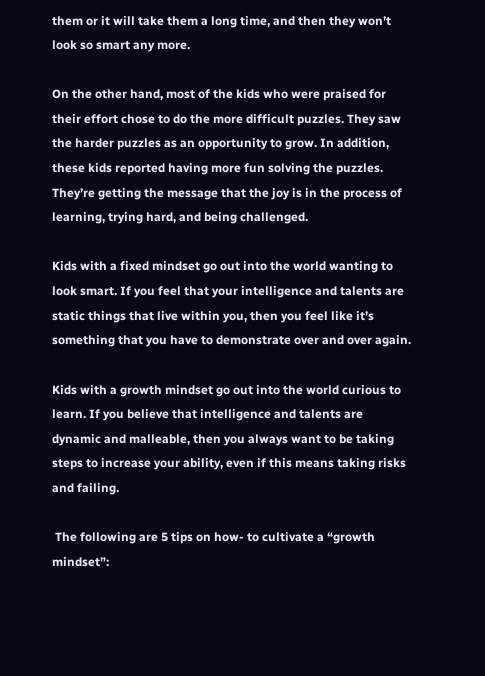them or it will take them a long time, and then they won’t look so smart any more.

On the other hand, most of the kids who were praised for their effort chose to do the more difficult puzzles. They saw the harder puzzles as an opportunity to grow. In addition, these kids reported having more fun solving the puzzles. They’re getting the message that the joy is in the process of learning, trying hard, and being challenged.

Kids with a fixed mindset go out into the world wanting to look smart. If you feel that your intelligence and talents are static things that live within you, then you feel like it’s something that you have to demonstrate over and over again.

Kids with a growth mindset go out into the world curious to learn. If you believe that intelligence and talents are dynamic and malleable, then you always want to be taking steps to increase your ability, even if this means taking risks and failing.

 The following are 5 tips on how- to cultivate a “growth mindset”: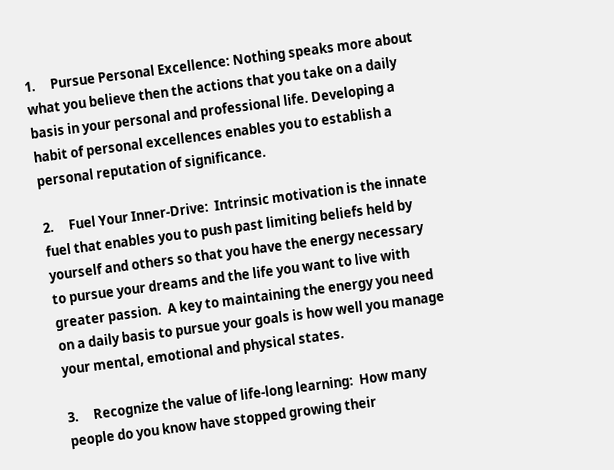1.     Pursue Personal Excellence: Nothing speaks more about what you believe then the actions that you take on a daily basis in your personal and professional life. Developing a habit of personal excellences enables you to establish a personal reputation of significance.

2.     Fuel Your Inner-Drive:  Intrinsic motivation is the innate fuel that enables you to push past limiting beliefs held by yourself and others so that you have the energy necessary to pursue your dreams and the life you want to live with greater passion.  A key to maintaining the energy you need on a daily basis to pursue your goals is how well you manage your mental, emotional and physical states.

3.     Recognize the value of life-long learning:  How many people do you know have stopped growing their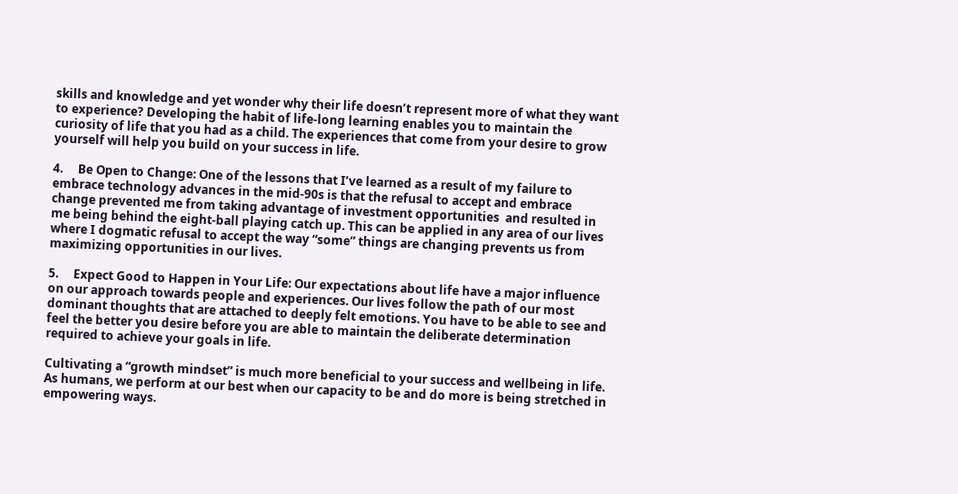skills and knowledge and yet wonder why their life doesn’t represent more of what they want to experience? Developing the habit of life-long learning enables you to maintain the curiosity of life that you had as a child. The experiences that come from your desire to grow yourself will help you build on your success in life.

4.     Be Open to Change: One of the lessons that I’ve learned as a result of my failure to embrace technology advances in the mid-90s is that the refusal to accept and embrace change prevented me from taking advantage of investment opportunities  and resulted in me being behind the eight-ball playing catch up. This can be applied in any area of our lives where I dogmatic refusal to accept the way “some” things are changing prevents us from maximizing opportunities in our lives.

5.     Expect Good to Happen in Your Life: Our expectations about life have a major influence on our approach towards people and experiences. Our lives follow the path of our most dominant thoughts that are attached to deeply felt emotions. You have to be able to see and feel the better you desire before you are able to maintain the deliberate determination required to achieve your goals in life.

Cultivating a “growth mindset” is much more beneficial to your success and wellbeing in life. As humans, we perform at our best when our capacity to be and do more is being stretched in empowering ways.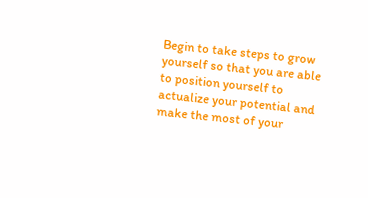Begin to take steps to grow yourself so that you are able to position yourself to actualize your potential and make the most of your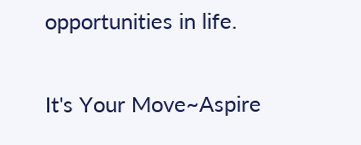opportunities in life.

It's Your Move~Aspire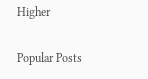Higher

Popular Posts